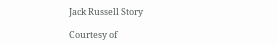Jack Russell Story

Courtesy of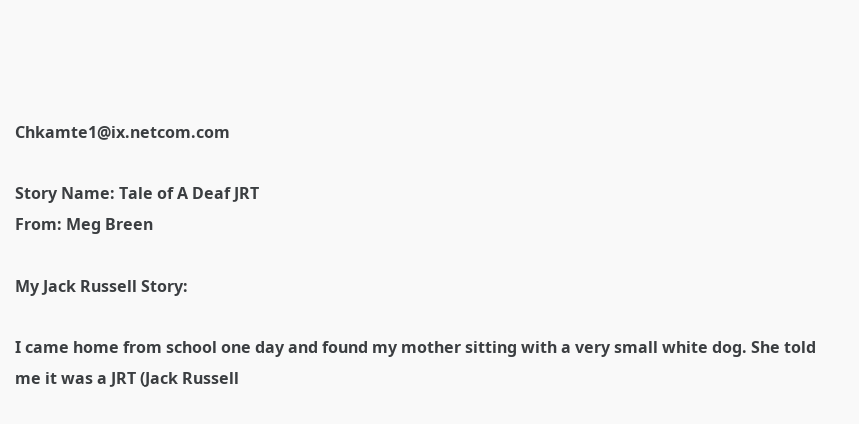Chkamte1@ix.netcom.com

Story Name: Tale of A Deaf JRT
From: Meg Breen

My Jack Russell Story:

I came home from school one day and found my mother sitting with a very small white dog. She told me it was a JRT (Jack Russell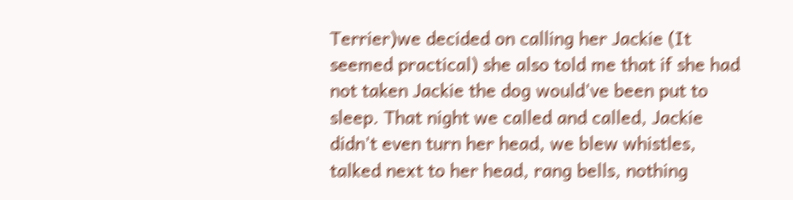Terrier)we decided on calling her Jackie (It seemed practical) she also told me that if she had not taken Jackie the dog would've been put to sleep. That night we called and called, Jackie didn't even turn her head, we blew whistles, talked next to her head, rang bells, nothing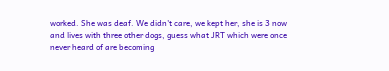worked. She was deaf. We didn't care, we kept her, she is 3 now and lives with three other dogs, guess what JRT which were once never heard of are becoming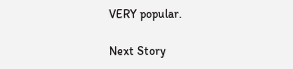VERY popular.

Next Story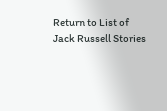Return to List of Jack Russell Stories